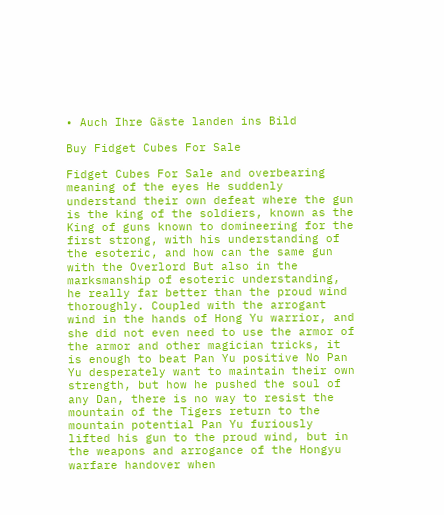• Auch Ihre Gäste landen ins Bild

Buy Fidget Cubes For Sale

Fidget Cubes For Sale and overbearing meaning of the eyes He suddenly understand their own defeat where the gun is the king of the soldiers, known as the King of guns known to domineering for the first strong, with his understanding of the esoteric, and how can the same gun with the Overlord But also in the marksmanship of esoteric understanding, he really far better than the proud wind thoroughly. Coupled with the arrogant wind in the hands of Hong Yu warrior, and she did not even need to use the armor of the armor and other magician tricks, it is enough to beat Pan Yu positive No Pan Yu desperately want to maintain their own strength, but how he pushed the soul of any Dan, there is no way to resist the mountain of the Tigers return to the mountain potential Pan Yu furiously lifted his gun to the proud wind, but in the weapons and arrogance of the Hongyu warfare handover when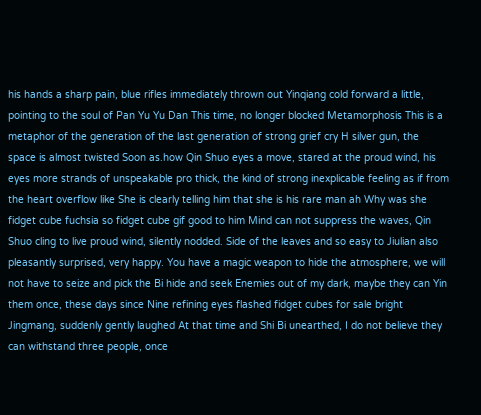his hands a sharp pain, blue rifles immediately thrown out Yinqiang cold forward a little, pointing to the soul of Pan Yu Yu Dan This time, no longer blocked Metamorphosis This is a metaphor of the generation of the last generation of strong grief cry H silver gun, the space is almost twisted Soon as.how Qin Shuo eyes a move, stared at the proud wind, his eyes more strands of unspeakable pro thick, the kind of strong inexplicable feeling as if from the heart overflow like She is clearly telling him that she is his rare man ah Why was she fidget cube fuchsia so fidget cube gif good to him Mind can not suppress the waves, Qin Shuo cling to live proud wind, silently nodded. Side of the leaves and so easy to Jiulian also pleasantly surprised, very happy. You have a magic weapon to hide the atmosphere, we will not have to seize and pick the Bi hide and seek Enemies out of my dark, maybe they can Yin them once, these days since Nine refining eyes flashed fidget cubes for sale bright Jingmang, suddenly gently laughed At that time and Shi Bi unearthed, I do not believe they can withstand three people, once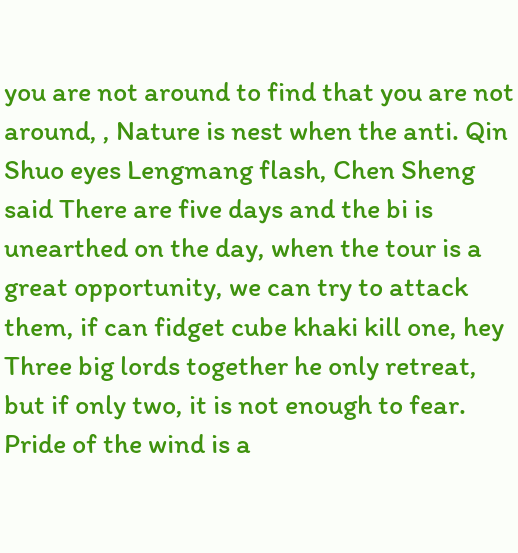you are not around to find that you are not around, , Nature is nest when the anti. Qin Shuo eyes Lengmang flash, Chen Sheng said There are five days and the bi is unearthed on the day, when the tour is a great opportunity, we can try to attack them, if can fidget cube khaki kill one, hey Three big lords together he only retreat, but if only two, it is not enough to fear. Pride of the wind is a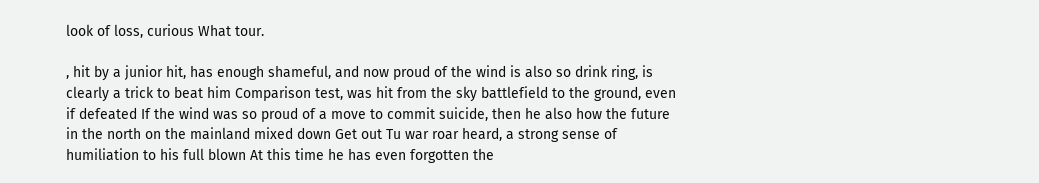look of loss, curious What tour.

, hit by a junior hit, has enough shameful, and now proud of the wind is also so drink ring, is clearly a trick to beat him Comparison test, was hit from the sky battlefield to the ground, even if defeated If the wind was so proud of a move to commit suicide, then he also how the future in the north on the mainland mixed down Get out Tu war roar heard, a strong sense of humiliation to his full blown At this time he has even forgotten the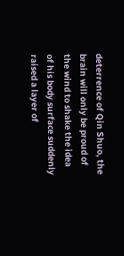deterrence of Qin Shuo, the brain will only be proud of the wind to shake the idea of his body surface suddenly raised a layer of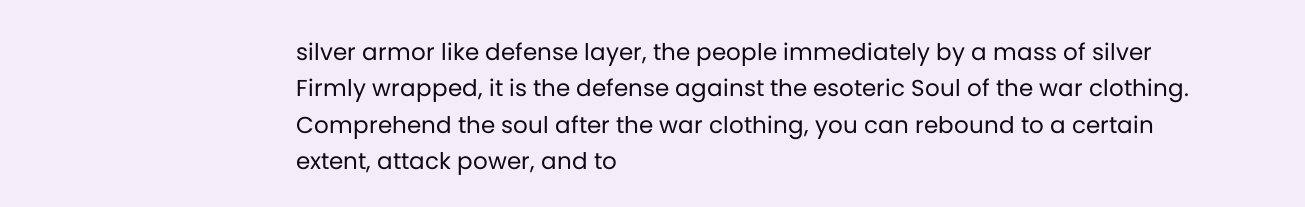silver armor like defense layer, the people immediately by a mass of silver Firmly wrapped, it is the defense against the esoteric Soul of the war clothing. Comprehend the soul after the war clothing, you can rebound to a certain extent, attack power, and to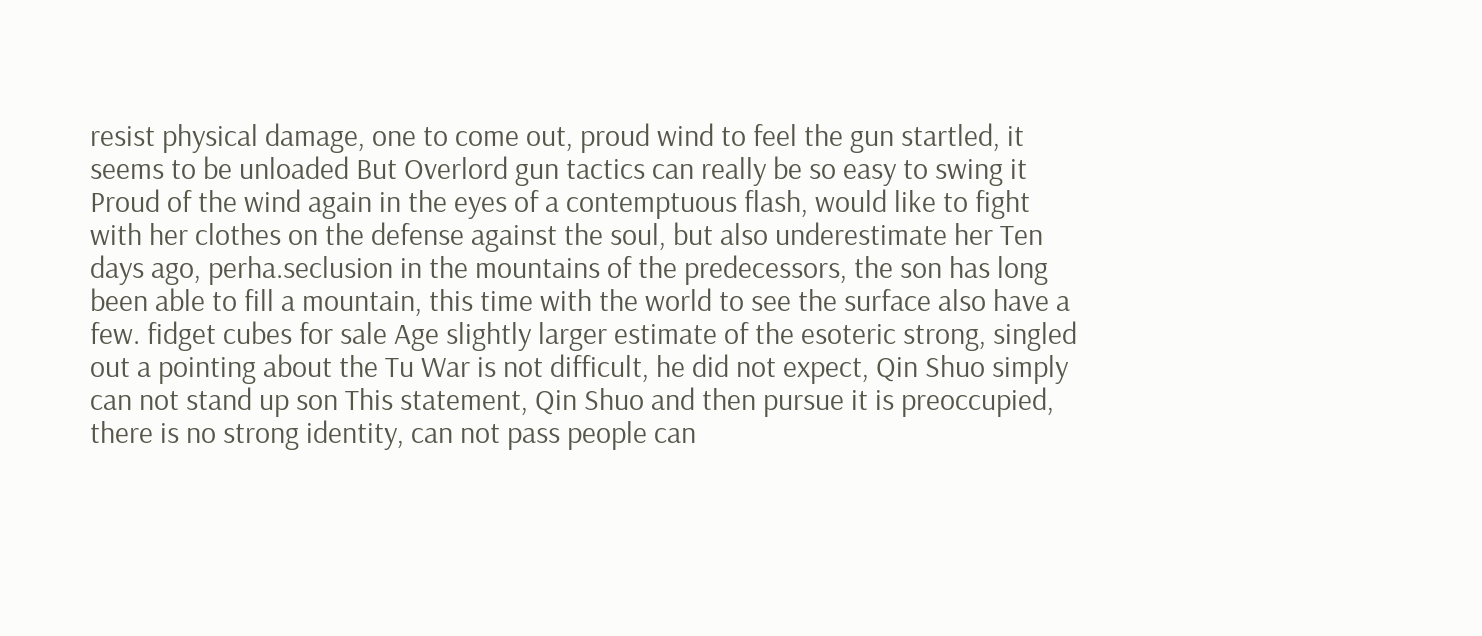resist physical damage, one to come out, proud wind to feel the gun startled, it seems to be unloaded But Overlord gun tactics can really be so easy to swing it Proud of the wind again in the eyes of a contemptuous flash, would like to fight with her clothes on the defense against the soul, but also underestimate her Ten days ago, perha.seclusion in the mountains of the predecessors, the son has long been able to fill a mountain, this time with the world to see the surface also have a few. fidget cubes for sale Age slightly larger estimate of the esoteric strong, singled out a pointing about the Tu War is not difficult, he did not expect, Qin Shuo simply can not stand up son This statement, Qin Shuo and then pursue it is preoccupied, there is no strong identity, can not pass people can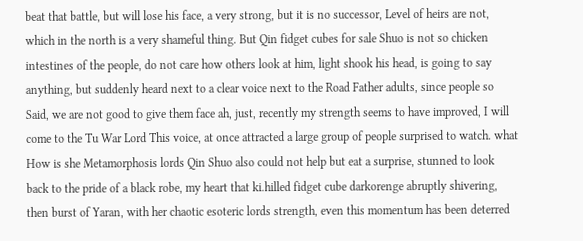beat that battle, but will lose his face, a very strong, but it is no successor, Level of heirs are not, which in the north is a very shameful thing. But Qin fidget cubes for sale Shuo is not so chicken intestines of the people, do not care how others look at him, light shook his head, is going to say anything, but suddenly heard next to a clear voice next to the Road Father adults, since people so Said, we are not good to give them face ah, just, recently my strength seems to have improved, I will come to the Tu War Lord This voice, at once attracted a large group of people surprised to watch. what How is she Metamorphosis lords Qin Shuo also could not help but eat a surprise, stunned to look back to the pride of a black robe, my heart that ki.hilled fidget cube darkorenge abruptly shivering, then burst of Yaran, with her chaotic esoteric lords strength, even this momentum has been deterred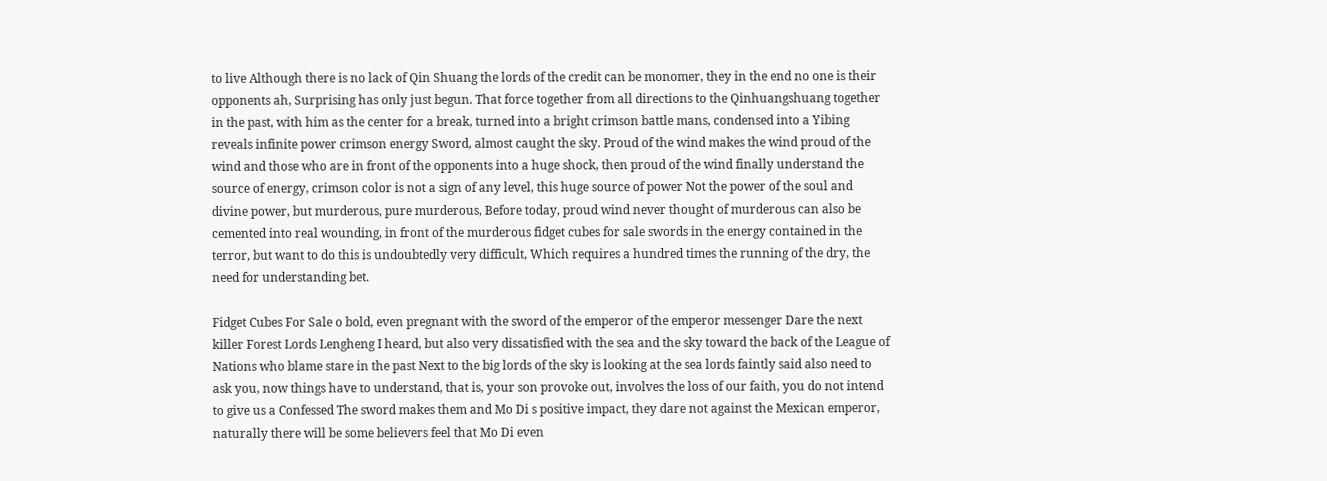to live Although there is no lack of Qin Shuang the lords of the credit can be monomer, they in the end no one is their opponents ah, Surprising has only just begun. That force together from all directions to the Qinhuangshuang together in the past, with him as the center for a break, turned into a bright crimson battle mans, condensed into a Yibing reveals infinite power crimson energy Sword, almost caught the sky. Proud of the wind makes the wind proud of the wind and those who are in front of the opponents into a huge shock, then proud of the wind finally understand the source of energy, crimson color is not a sign of any level, this huge source of power Not the power of the soul and divine power, but murderous, pure murderous, Before today, proud wind never thought of murderous can also be cemented into real wounding, in front of the murderous fidget cubes for sale swords in the energy contained in the terror, but want to do this is undoubtedly very difficult, Which requires a hundred times the running of the dry, the need for understanding bet.

Fidget Cubes For Sale o bold, even pregnant with the sword of the emperor of the emperor messenger Dare the next killer Forest Lords Lengheng I heard, but also very dissatisfied with the sea and the sky toward the back of the League of Nations who blame stare in the past Next to the big lords of the sky is looking at the sea lords faintly said also need to ask you, now things have to understand, that is, your son provoke out, involves the loss of our faith, you do not intend to give us a Confessed The sword makes them and Mo Di s positive impact, they dare not against the Mexican emperor, naturally there will be some believers feel that Mo Di even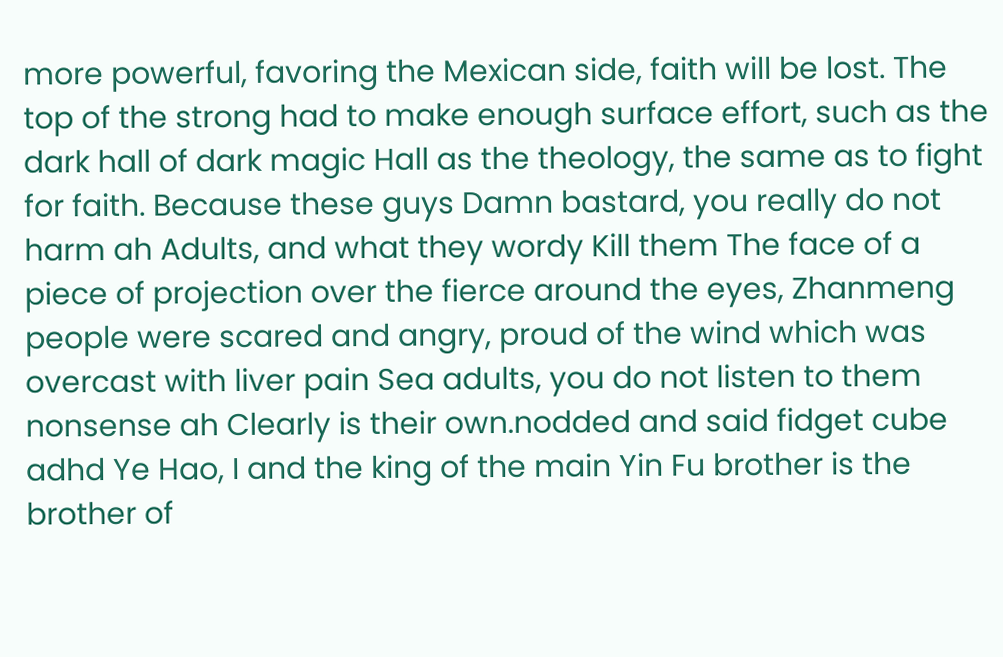more powerful, favoring the Mexican side, faith will be lost. The top of the strong had to make enough surface effort, such as the dark hall of dark magic Hall as the theology, the same as to fight for faith. Because these guys Damn bastard, you really do not harm ah Adults, and what they wordy Kill them The face of a piece of projection over the fierce around the eyes, Zhanmeng people were scared and angry, proud of the wind which was overcast with liver pain Sea adults, you do not listen to them nonsense ah Clearly is their own.nodded and said fidget cube adhd Ye Hao, I and the king of the main Yin Fu brother is the brother of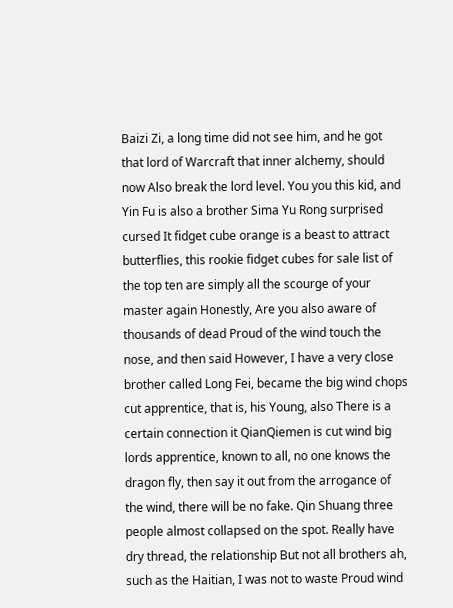Baizi Zi, a long time did not see him, and he got that lord of Warcraft that inner alchemy, should now Also break the lord level. You you this kid, and Yin Fu is also a brother Sima Yu Rong surprised cursed It fidget cube orange is a beast to attract butterflies, this rookie fidget cubes for sale list of the top ten are simply all the scourge of your master again Honestly, Are you also aware of thousands of dead Proud of the wind touch the nose, and then said However, I have a very close brother called Long Fei, became the big wind chops cut apprentice, that is, his Young, also There is a certain connection it QianQiemen is cut wind big lords apprentice, known to all, no one knows the dragon fly, then say it out from the arrogance of the wind, there will be no fake. Qin Shuang three people almost collapsed on the spot. Really have dry thread, the relationship But not all brothers ah, such as the Haitian, I was not to waste Proud wind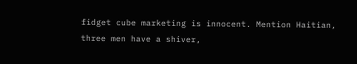fidget cube marketing is innocent. Mention Haitian, three men have a shiver,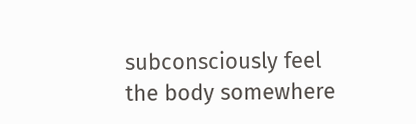subconsciously feel the body somewhere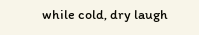while cold, dry laugh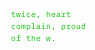twice, heart complain, proud of the w.